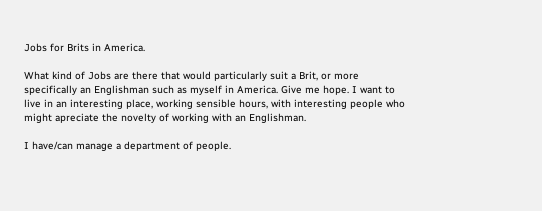Jobs for Brits in America.

What kind of Jobs are there that would particularly suit a Brit, or more specifically an Englishman such as myself in America. Give me hope. I want to live in an interesting place, working sensible hours, with interesting people who might apreciate the novelty of working with an Englishman.

I have/can manage a department of people.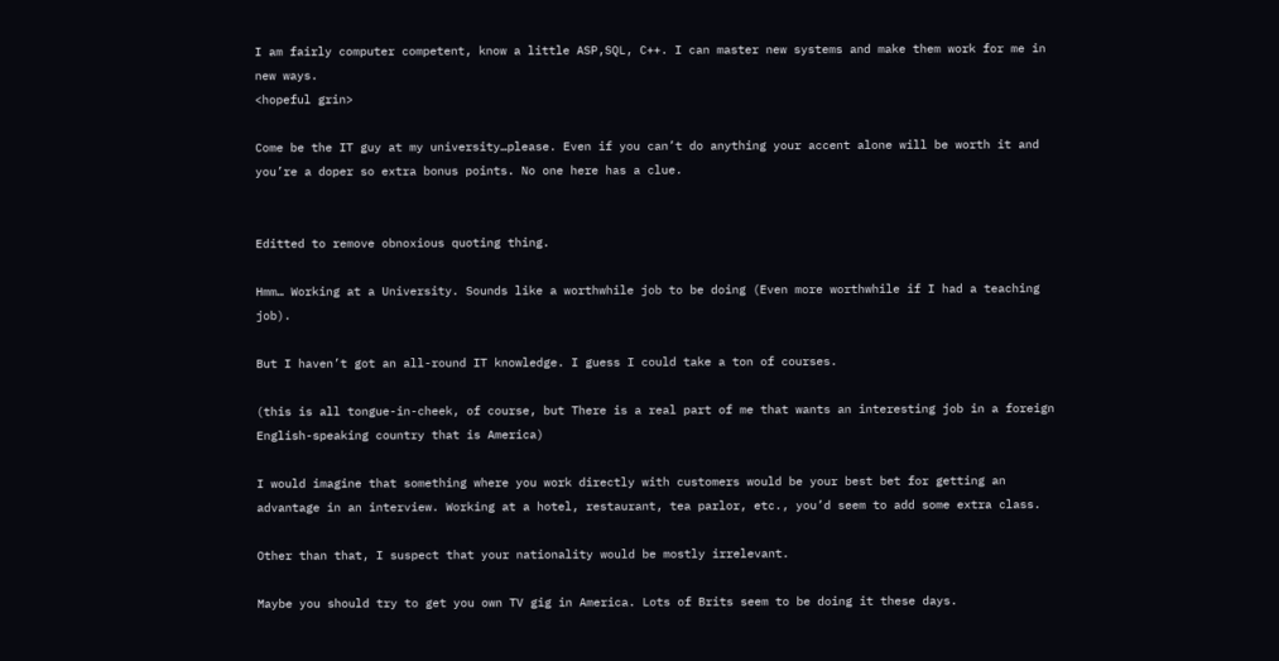I am fairly computer competent, know a little ASP,SQL, C++. I can master new systems and make them work for me in new ways.
<hopeful grin>

Come be the IT guy at my university…please. Even if you can’t do anything your accent alone will be worth it and you’re a doper so extra bonus points. No one here has a clue.


Editted to remove obnoxious quoting thing.

Hmm… Working at a University. Sounds like a worthwhile job to be doing (Even more worthwhile if I had a teaching job).

But I haven’t got an all-round IT knowledge. I guess I could take a ton of courses.

(this is all tongue-in-cheek, of course, but There is a real part of me that wants an interesting job in a foreign English-speaking country that is America)

I would imagine that something where you work directly with customers would be your best bet for getting an advantage in an interview. Working at a hotel, restaurant, tea parlor, etc., you’d seem to add some extra class.

Other than that, I suspect that your nationality would be mostly irrelevant.

Maybe you should try to get you own TV gig in America. Lots of Brits seem to be doing it these days.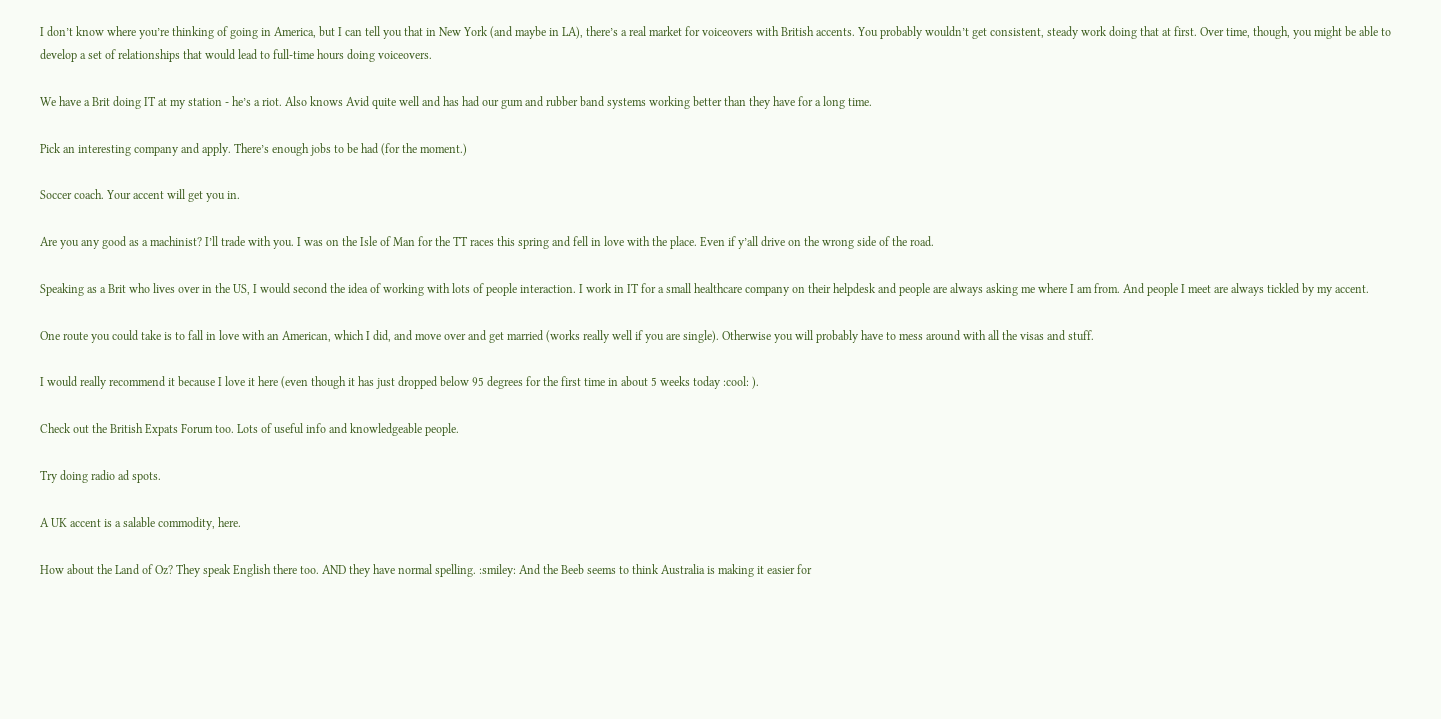I don’t know where you’re thinking of going in America, but I can tell you that in New York (and maybe in LA), there’s a real market for voiceovers with British accents. You probably wouldn’t get consistent, steady work doing that at first. Over time, though, you might be able to develop a set of relationships that would lead to full-time hours doing voiceovers.

We have a Brit doing IT at my station - he’s a riot. Also knows Avid quite well and has had our gum and rubber band systems working better than they have for a long time.

Pick an interesting company and apply. There’s enough jobs to be had (for the moment.)

Soccer coach. Your accent will get you in.

Are you any good as a machinist? I’ll trade with you. I was on the Isle of Man for the TT races this spring and fell in love with the place. Even if y’all drive on the wrong side of the road.

Speaking as a Brit who lives over in the US, I would second the idea of working with lots of people interaction. I work in IT for a small healthcare company on their helpdesk and people are always asking me where I am from. And people I meet are always tickled by my accent.

One route you could take is to fall in love with an American, which I did, and move over and get married (works really well if you are single). Otherwise you will probably have to mess around with all the visas and stuff.

I would really recommend it because I love it here (even though it has just dropped below 95 degrees for the first time in about 5 weeks today :cool: ).

Check out the British Expats Forum too. Lots of useful info and knowledgeable people.

Try doing radio ad spots.

A UK accent is a salable commodity, here.

How about the Land of Oz? They speak English there too. AND they have normal spelling. :smiley: And the Beeb seems to think Australia is making it easier for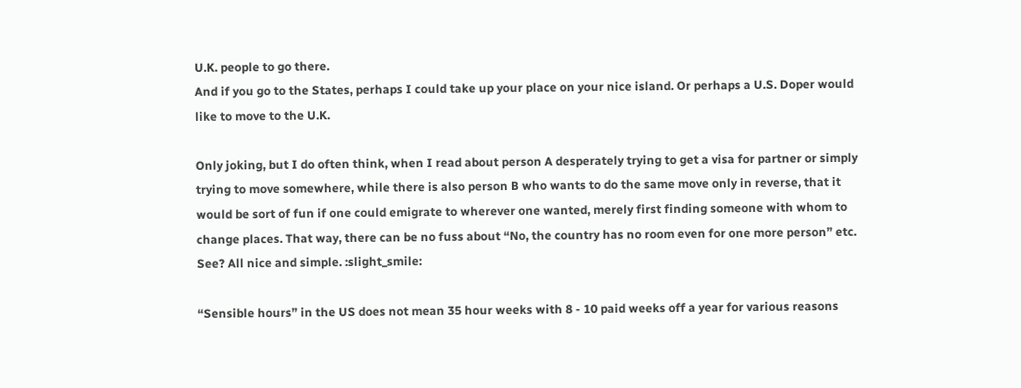U.K. people to go there.
And if you go to the States, perhaps I could take up your place on your nice island. Or perhaps a U.S. Doper would like to move to the U.K.

Only joking, but I do often think, when I read about person A desperately trying to get a visa for partner or simply trying to move somewhere, while there is also person B who wants to do the same move only in reverse, that it would be sort of fun if one could emigrate to wherever one wanted, merely first finding someone with whom to change places. That way, there can be no fuss about “No, the country has no room even for one more person” etc. See? All nice and simple. :slight_smile:

“Sensible hours” in the US does not mean 35 hour weeks with 8 - 10 paid weeks off a year for various reasons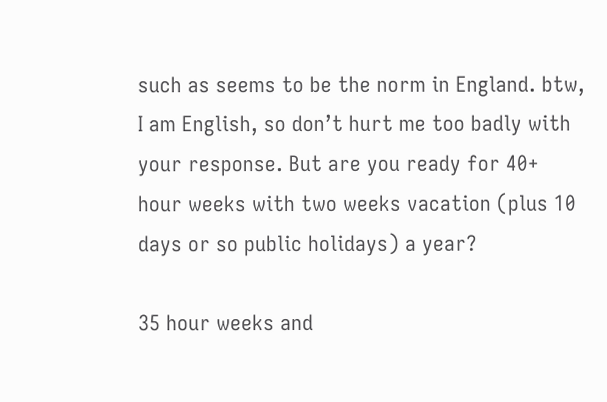such as seems to be the norm in England. btw, I am English, so don’t hurt me too badly with your response. But are you ready for 40+ hour weeks with two weeks vacation (plus 10 days or so public holidays) a year?

35 hour weeks and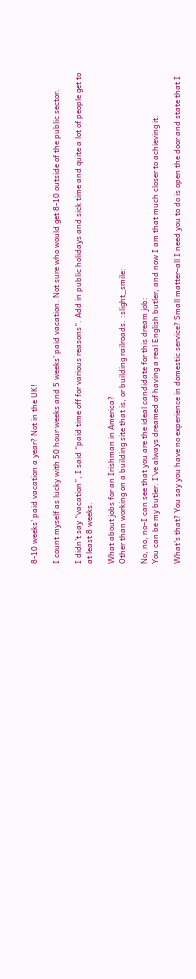8-10 weeks’ paid vacation a year? Not in the UK!

I count myself as lucky with 50 hour weeks and 5 weeks’ paid vacation. Not sure who would get 8-10 outside of the public sector.

I didn’t say “vacation”, I said “paid time off for various reasons”. Add in public holidays and sick time and quite a lot of people get to at least 8 weeks.

What about jobs for an Irishman in America?
Other than working on a building site that is, or building railroads. :slight_smile:

No, no, no–I can see that you are the ideal candidate for this dream job:
You can be my butler. I’ve always dreamed of having a real English butler, and now I am that much closer to achieving it.

What’s that? You say you have no experience in domestic service? Small matter–all I need you to do is open the door and state that I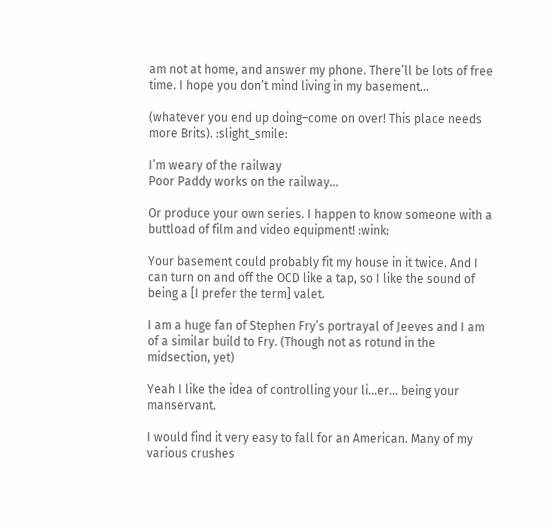am not at home, and answer my phone. There’ll be lots of free time. I hope you don’t mind living in my basement…

(whatever you end up doing–come on over! This place needs more Brits). :slight_smile:

I’m weary of the railway
Poor Paddy works on the railway…

Or produce your own series. I happen to know someone with a buttload of film and video equipment! :wink:

Your basement could probably fit my house in it twice. And I can turn on and off the OCD like a tap, so I like the sound of being a [I prefer the term] valet.

I am a huge fan of Stephen Fry’s portrayal of Jeeves and I am of a similar build to Fry. (Though not as rotund in the midsection, yet)

Yeah I like the idea of controlling your li…er… being your manservant.

I would find it very easy to fall for an American. Many of my various crushes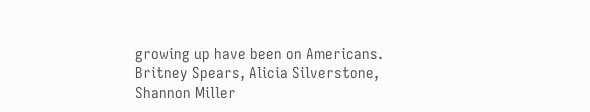growing up have been on Americans. Britney Spears, Alicia Silverstone, Shannon Miller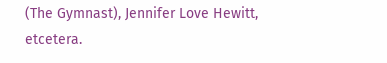(The Gymnast), Jennifer Love Hewitt, etcetera.